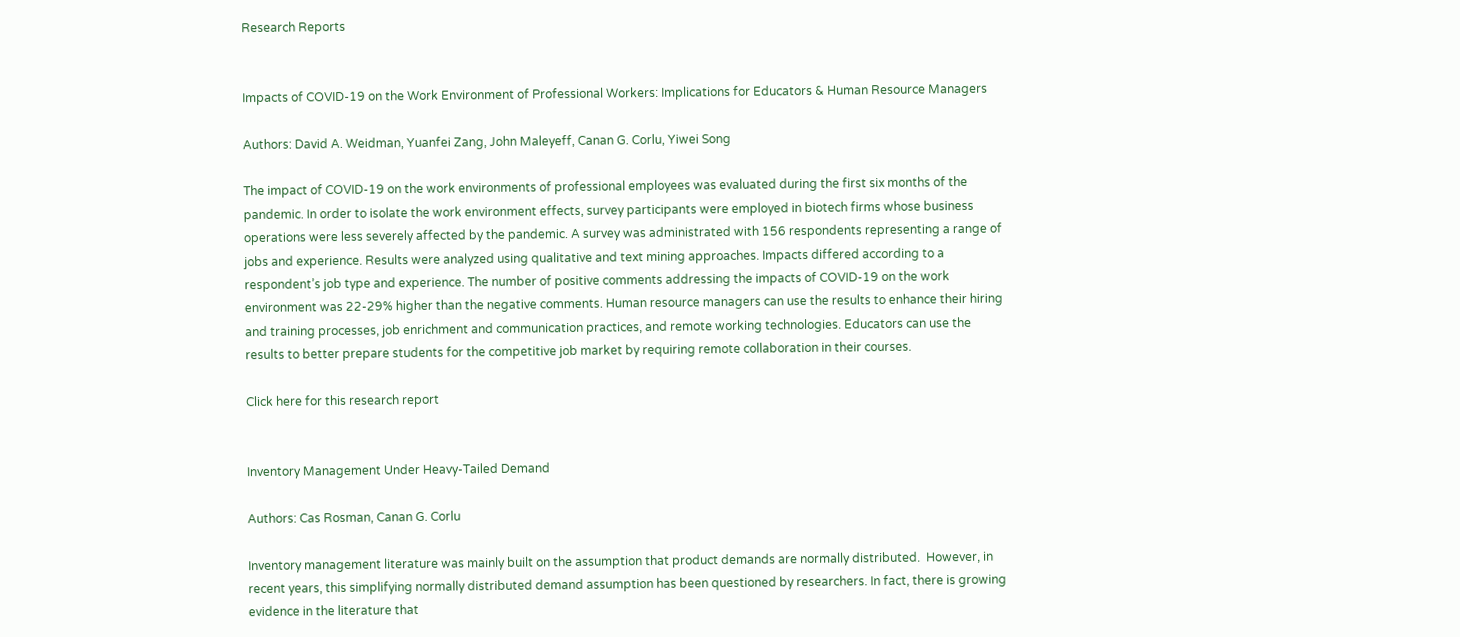Research Reports


Impacts of COVID-19 on the Work Environment of Professional Workers: Implications for Educators & Human Resource Managers

Authors: David A. Weidman, Yuanfei Zang, John Maleyeff, Canan G. Corlu, Yiwei Song

The impact of COVID-19 on the work environments of professional employees was evaluated during the first six months of the pandemic. In order to isolate the work environment effects, survey participants were employed in biotech firms whose business operations were less severely affected by the pandemic. A survey was administrated with 156 respondents representing a range of jobs and experience. Results were analyzed using qualitative and text mining approaches. Impacts differed according to a respondent’s job type and experience. The number of positive comments addressing the impacts of COVID-19 on the work environment was 22-29% higher than the negative comments. Human resource managers can use the results to enhance their hiring and training processes, job enrichment and communication practices, and remote working technologies. Educators can use the results to better prepare students for the competitive job market by requiring remote collaboration in their courses.

Click here for this research report


Inventory Management Under Heavy-Tailed Demand

Authors: Cas Rosman, Canan G. Corlu

Inventory management literature was mainly built on the assumption that product demands are normally distributed.  However, in recent years, this simplifying normally distributed demand assumption has been questioned by researchers. In fact, there is growing evidence in the literature that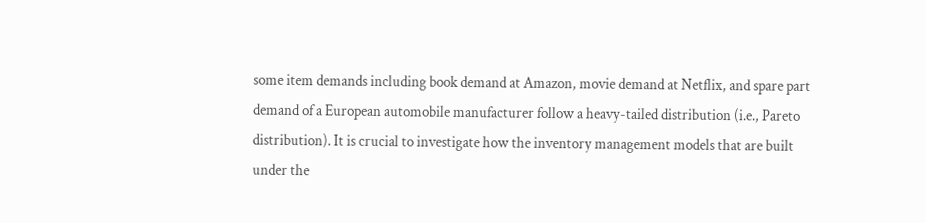some item demands including book demand at Amazon, movie demand at Netflix, and spare part demand of a European automobile manufacturer follow a heavy-tailed distribution (i.e., Pareto distribution). It is crucial to investigate how the inventory management models that are built under the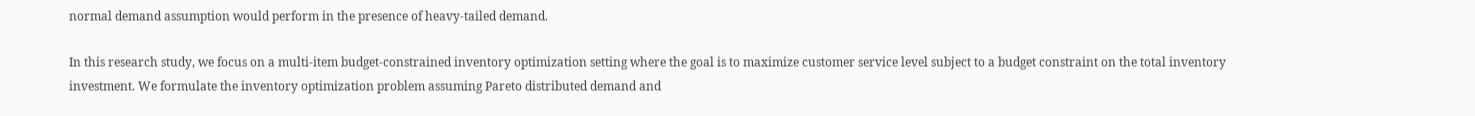normal demand assumption would perform in the presence of heavy-tailed demand.

In this research study, we focus on a multi-item budget-constrained inventory optimization setting where the goal is to maximize customer service level subject to a budget constraint on the total inventory investment. We formulate the inventory optimization problem assuming Pareto distributed demand and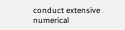conduct extensive numerical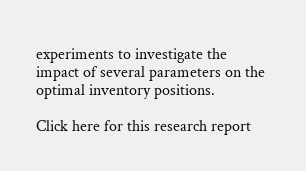experiments to investigate the impact of several parameters on the optimal inventory positions.

Click here for this research report